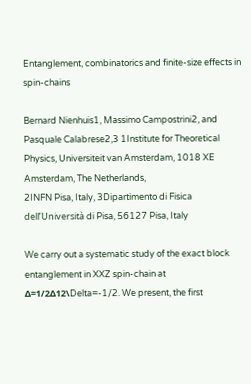Entanglement, combinatorics and finite-size effects in spin-chains

Bernard Nienhuis1, Massimo Campostrini2, and Pasquale Calabrese2,3 1Institute for Theoretical Physics, Universiteit van Amsterdam, 1018 XE Amsterdam, The Netherlands,
2INFN Pisa, Italy, 3Dipartimento di Fisica dell’Università di Pisa, 56127 Pisa, Italy

We carry out a systematic study of the exact block entanglement in XXZ spin-chain at Δ=1/2Δ12\Delta=-1/2. We present, the first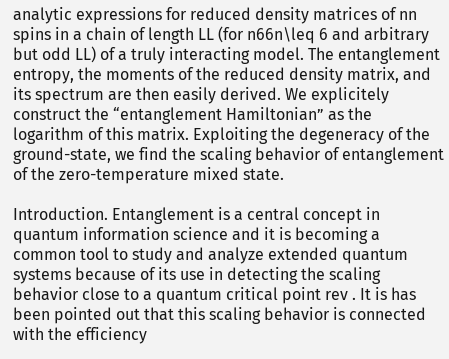analytic expressions for reduced density matrices of nn spins in a chain of length LL (for n66n\leq 6 and arbitrary but odd LL) of a truly interacting model. The entanglement entropy, the moments of the reduced density matrix, and its spectrum are then easily derived. We explicitely construct the “entanglement Hamiltonian” as the logarithm of this matrix. Exploiting the degeneracy of the ground-state, we find the scaling behavior of entanglement of the zero-temperature mixed state.

Introduction. Entanglement is a central concept in quantum information science and it is becoming a common tool to study and analyze extended quantum systems because of its use in detecting the scaling behavior close to a quantum critical point rev . It is has been pointed out that this scaling behavior is connected with the efficiency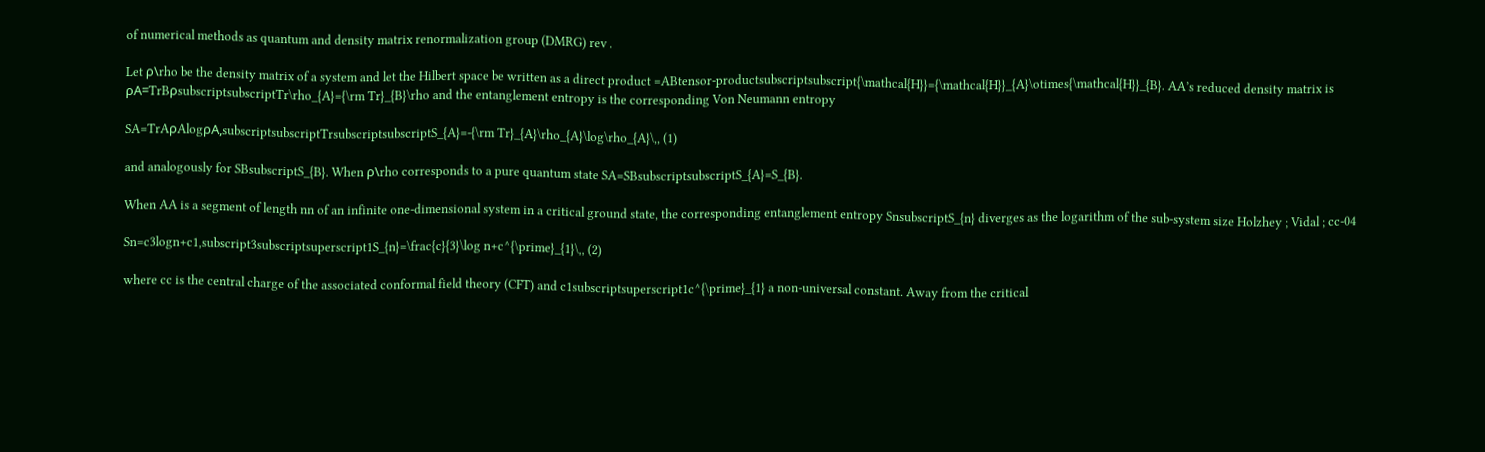of numerical methods as quantum and density matrix renormalization group (DMRG) rev .

Let ρ\rho be the density matrix of a system and let the Hilbert space be written as a direct product =ABtensor-productsubscriptsubscript{\mathcal{H}}={\mathcal{H}}_{A}\otimes{\mathcal{H}}_{B}. AA’s reduced density matrix is ρA=TrBρsubscriptsubscriptTr\rho_{A}={\rm Tr}_{B}\rho and the entanglement entropy is the corresponding Von Neumann entropy

SA=TrAρAlogρA,subscriptsubscriptTrsubscriptsubscriptS_{A}=-{\rm Tr}_{A}\rho_{A}\log\rho_{A}\,, (1)

and analogously for SBsubscriptS_{B}. When ρ\rho corresponds to a pure quantum state SA=SBsubscriptsubscriptS_{A}=S_{B}.

When AA is a segment of length nn of an infinite one-dimensional system in a critical ground state, the corresponding entanglement entropy SnsubscriptS_{n} diverges as the logarithm of the sub-system size Holzhey ; Vidal ; cc-04

Sn=c3logn+c1,subscript3subscriptsuperscript1S_{n}=\frac{c}{3}\log n+c^{\prime}_{1}\,, (2)

where cc is the central charge of the associated conformal field theory (CFT) and c1subscriptsuperscript1c^{\prime}_{1} a non-universal constant. Away from the critical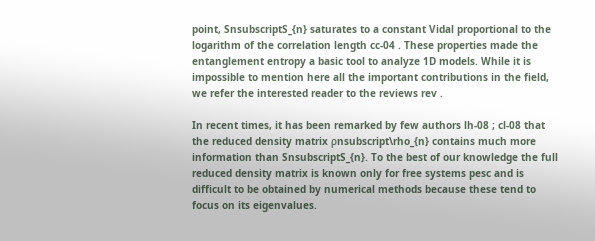point, SnsubscriptS_{n} saturates to a constant Vidal proportional to the logarithm of the correlation length cc-04 . These properties made the entanglement entropy a basic tool to analyze 1D models. While it is impossible to mention here all the important contributions in the field, we refer the interested reader to the reviews rev .

In recent times, it has been remarked by few authors lh-08 ; cl-08 that the reduced density matrix ρnsubscript\rho_{n} contains much more information than SnsubscriptS_{n}. To the best of our knowledge the full reduced density matrix is known only for free systems pesc and is difficult to be obtained by numerical methods because these tend to focus on its eigenvalues.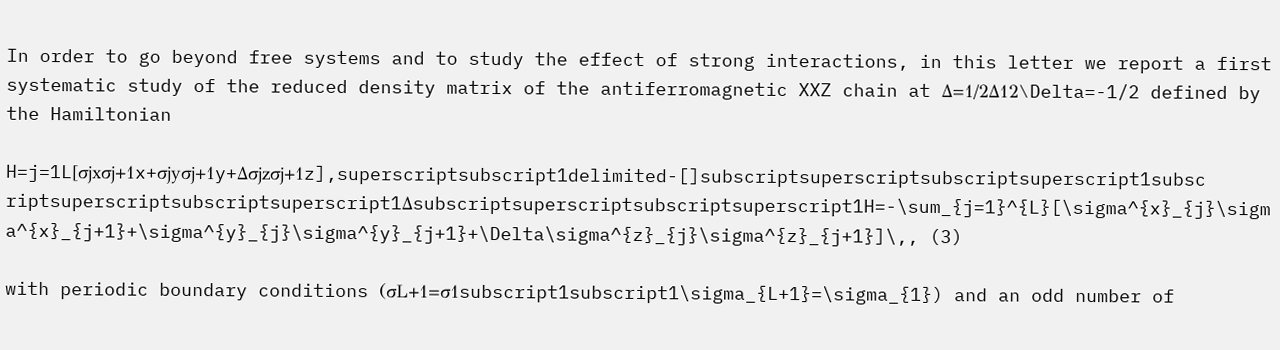In order to go beyond free systems and to study the effect of strong interactions, in this letter we report a first systematic study of the reduced density matrix of the antiferromagnetic XXZ chain at Δ=1/2Δ12\Delta=-1/2 defined by the Hamiltonian

H=j=1L[σjxσj+1x+σjyσj+1y+Δσjzσj+1z],superscriptsubscript1delimited-[]subscriptsuperscriptsubscriptsuperscript1subscriptsuperscriptsubscriptsuperscript1Δsubscriptsuperscriptsubscriptsuperscript1H=-\sum_{j=1}^{L}[\sigma^{x}_{j}\sigma^{x}_{j+1}+\sigma^{y}_{j}\sigma^{y}_{j+1}+\Delta\sigma^{z}_{j}\sigma^{z}_{j+1}]\,, (3)

with periodic boundary conditions (σL+1=σ1subscript1subscript1\sigma_{L+1}=\sigma_{1}) and an odd number of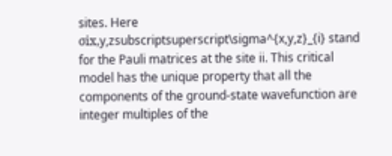sites. Here σix,y,zsubscriptsuperscript\sigma^{x,y,z}_{i} stand for the Pauli matrices at the site ii. This critical model has the unique property that all the components of the ground-state wavefunction are integer multiples of the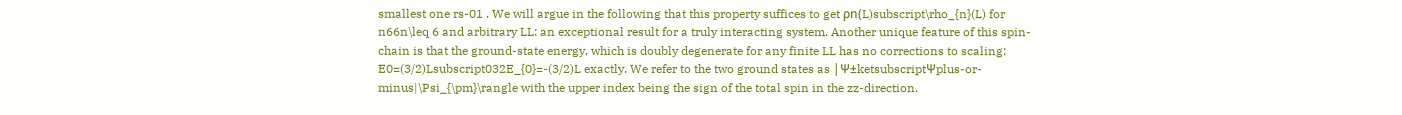smallest one rs-01 . We will argue in the following that this property suffices to get ρn(L)subscript\rho_{n}(L) for n66n\leq 6 and arbitrary LL: an exceptional result for a truly interacting system. Another unique feature of this spin-chain is that the ground-state energy, which is doubly degenerate for any finite LL has no corrections to scaling: E0=(3/2)Lsubscript032E_{0}=-(3/2)L exactly. We refer to the two ground states as |Ψ±ketsubscriptΨplus-or-minus|\Psi_{\pm}\rangle with the upper index being the sign of the total spin in the zz-direction.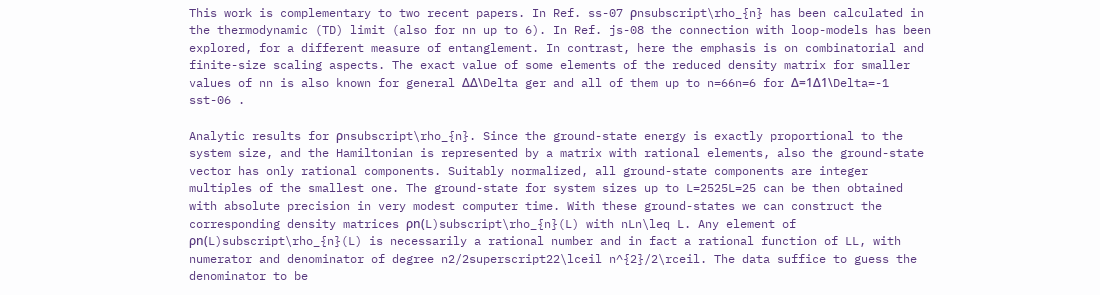This work is complementary to two recent papers. In Ref. ss-07 ρnsubscript\rho_{n} has been calculated in the thermodynamic (TD) limit (also for nn up to 6). In Ref. js-08 the connection with loop-models has been explored, for a different measure of entanglement. In contrast, here the emphasis is on combinatorial and finite-size scaling aspects. The exact value of some elements of the reduced density matrix for smaller values of nn is also known for general ΔΔ\Delta ger and all of them up to n=66n=6 for Δ=1Δ1\Delta=-1 sst-06 .

Analytic results for ρnsubscript\rho_{n}. Since the ground-state energy is exactly proportional to the system size, and the Hamiltonian is represented by a matrix with rational elements, also the ground-state vector has only rational components. Suitably normalized, all ground-state components are integer multiples of the smallest one. The ground-state for system sizes up to L=2525L=25 can be then obtained with absolute precision in very modest computer time. With these ground-states we can construct the corresponding density matrices ρn(L)subscript\rho_{n}(L) with nLn\leq L. Any element of ρn(L)subscript\rho_{n}(L) is necessarily a rational number and in fact a rational function of LL, with numerator and denominator of degree n2/2superscript22\lceil n^{2}/2\rceil. The data suffice to guess the denominator to be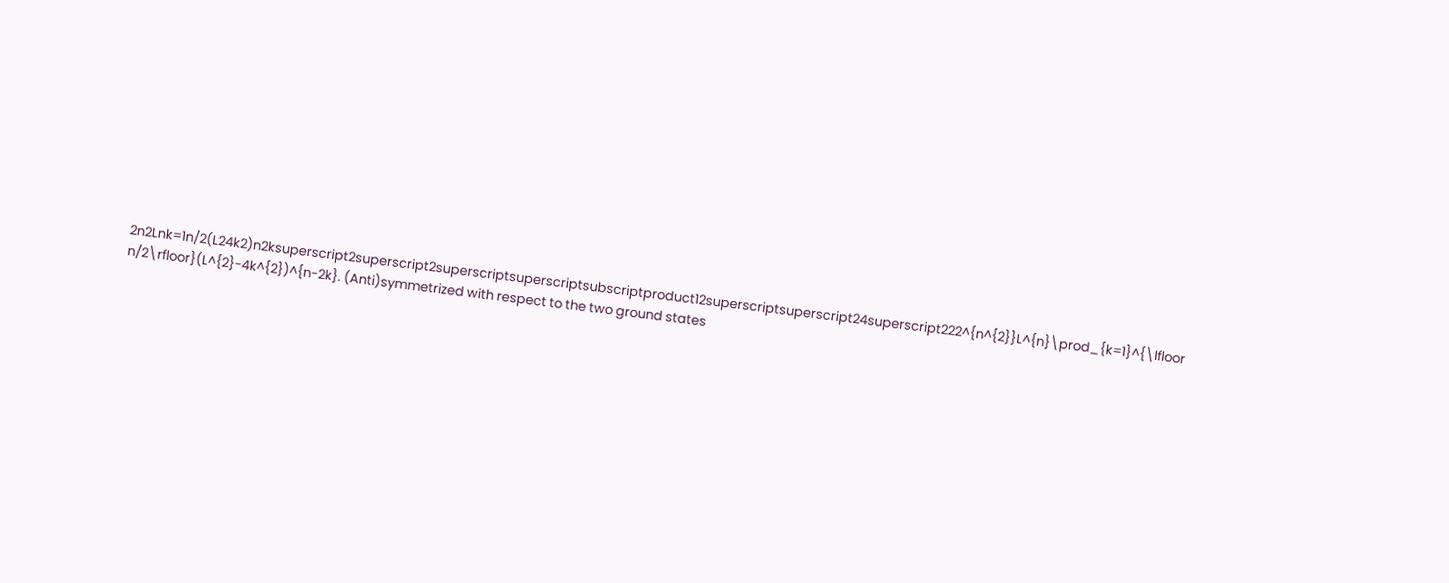2n2Lnk=1n/2(L24k2)n2ksuperscript2superscript2superscriptsuperscriptsubscriptproduct12superscriptsuperscript24superscript222^{n^{2}}L^{n}\prod_{k=1}^{\lfloor n/2\rfloor}(L^{2}-4k^{2})^{n-2k}. (Anti)symmetrized with respect to the two ground states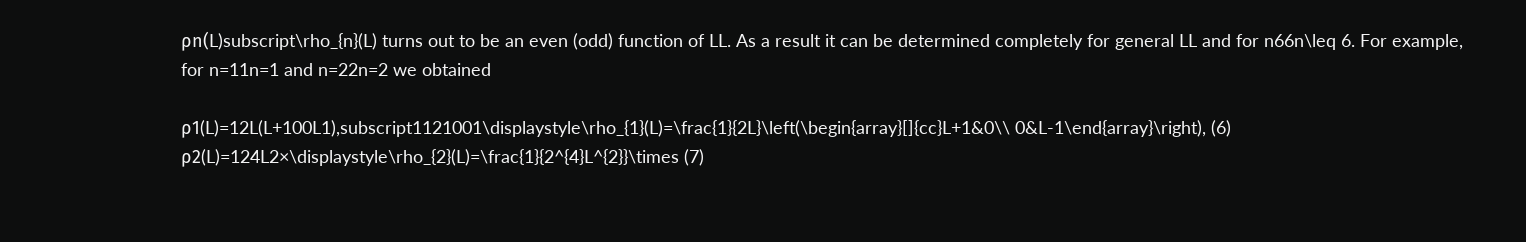ρn(L)subscript\rho_{n}(L) turns out to be an even (odd) function of LL. As a result it can be determined completely for general LL and for n66n\leq 6. For example, for n=11n=1 and n=22n=2 we obtained

ρ1(L)=12L(L+100L1),subscript1121001\displaystyle\rho_{1}(L)=\frac{1}{2L}\left(\begin{array}[]{cc}L+1&0\\ 0&L-1\end{array}\right), (6)
ρ2(L)=124L2×\displaystyle\rho_{2}(L)=\frac{1}{2^{4}L^{2}}\times (7)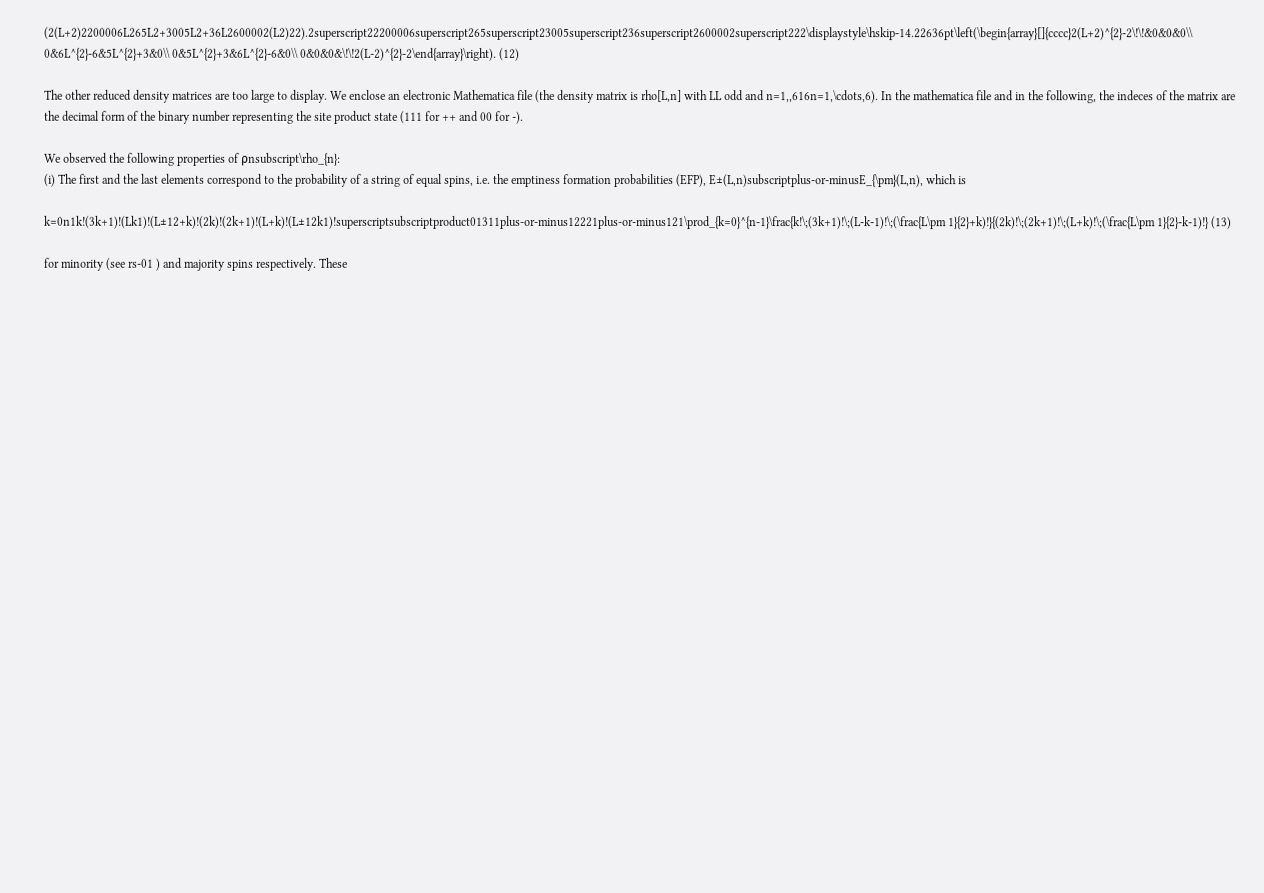(2(L+2)2200006L265L2+3005L2+36L2600002(L2)22).2superscript22200006superscript265superscript23005superscript236superscript2600002superscript222\displaystyle\hskip-14.22636pt\left(\begin{array}[]{cccc}2(L+2)^{2}-2\!\!&0&0&0\\ 0&6L^{2}-6&5L^{2}+3&0\\ 0&5L^{2}+3&6L^{2}-6&0\\ 0&0&0&\!\!2(L-2)^{2}-2\end{array}\right). (12)

The other reduced density matrices are too large to display. We enclose an electronic Mathematica file (the density matrix is rho[L,n] with LL odd and n=1,,616n=1,\cdots,6). In the mathematica file and in the following, the indeces of the matrix are the decimal form of the binary number representing the site product state (111 for ++ and 00 for -).

We observed the following properties of ρnsubscript\rho_{n}:
(i) The first and the last elements correspond to the probability of a string of equal spins, i.e. the emptiness formation probabilities (EFP), E±(L,n)subscriptplus-or-minusE_{\pm}(L,n), which is

k=0n1k!(3k+1)!(Lk1)!(L±12+k)!(2k)!(2k+1)!(L+k)!(L±12k1)!superscriptsubscriptproduct01311plus-or-minus12221plus-or-minus121\prod_{k=0}^{n-1}\frac{k!\;(3k+1)!\;(L-k-1)!\;(\frac{L\pm 1}{2}+k)!}{(2k)!\;(2k+1)!\;(L+k)!\;(\frac{L\pm 1}{2}-k-1)!} (13)

for minority (see rs-01 ) and majority spins respectively. These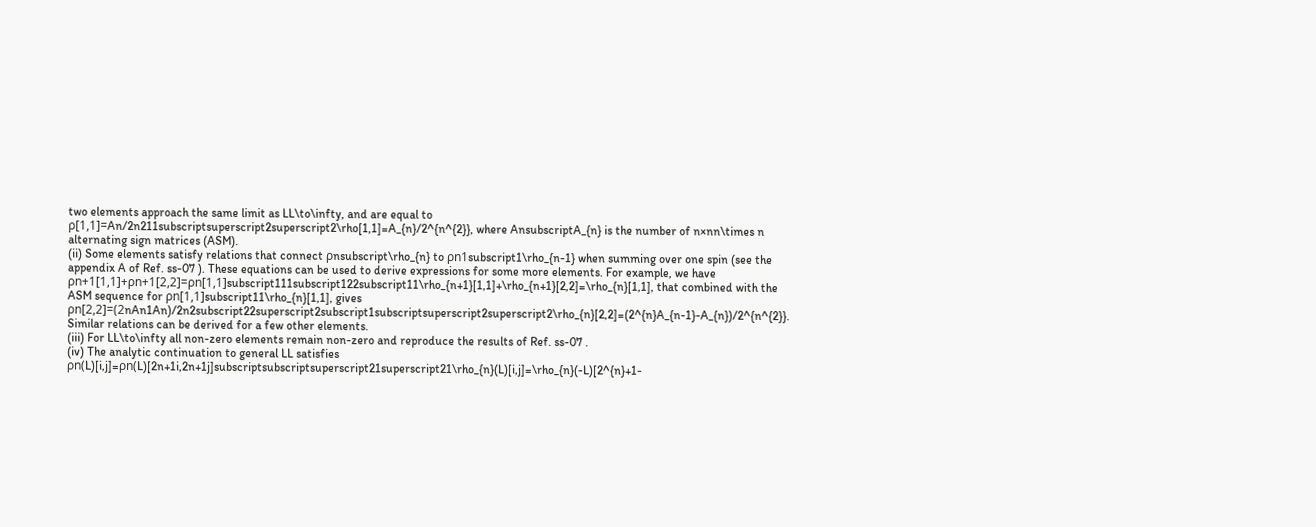two elements approach the same limit as LL\to\infty, and are equal to ρ[1,1]=An/2n211subscriptsuperscript2superscript2\rho[1,1]=A_{n}/2^{n^{2}}, where AnsubscriptA_{n} is the number of n×nn\times n alternating sign matrices (ASM).
(ii) Some elements satisfy relations that connect ρnsubscript\rho_{n} to ρn1subscript1\rho_{n-1} when summing over one spin (see the appendix A of Ref. ss-07 ). These equations can be used to derive expressions for some more elements. For example, we have ρn+1[1,1]+ρn+1[2,2]=ρn[1,1]subscript111subscript122subscript11\rho_{n+1}[1,1]+\rho_{n+1}[2,2]=\rho_{n}[1,1], that combined with the ASM sequence for ρn[1,1]subscript11\rho_{n}[1,1], gives ρn[2,2]=(2nAn1An)/2n2subscript22superscript2subscript1subscriptsuperscript2superscript2\rho_{n}[2,2]=(2^{n}A_{n-1}-A_{n})/2^{n^{2}}. Similar relations can be derived for a few other elements.
(iii) For LL\to\infty all non-zero elements remain non-zero and reproduce the results of Ref. ss-07 .
(iv) The analytic continuation to general LL satisfies ρn(L)[i,j]=ρn(L)[2n+1i,2n+1j]subscriptsubscriptsuperscript21superscript21\rho_{n}(L)[i,j]=\rho_{n}(-L)[2^{n}+1-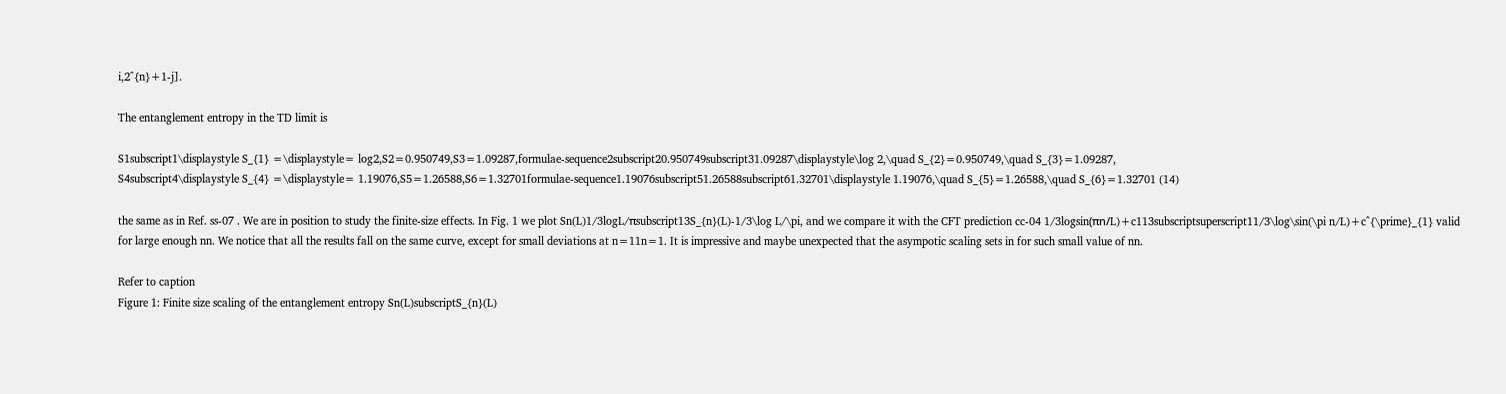i,2^{n}+1-j].

The entanglement entropy in the TD limit is

S1subscript1\displaystyle S_{1} =\displaystyle= log2,S2=0.950749,S3=1.09287,formulae-sequence2subscript20.950749subscript31.09287\displaystyle\log 2,\quad S_{2}=0.950749,\quad S_{3}=1.09287,
S4subscript4\displaystyle S_{4} =\displaystyle= 1.19076,S5=1.26588,S6=1.32701formulae-sequence1.19076subscript51.26588subscript61.32701\displaystyle 1.19076,\quad S_{5}=1.26588,\quad S_{6}=1.32701 (14)

the same as in Ref. ss-07 . We are in position to study the finite-size effects. In Fig. 1 we plot Sn(L)1/3logL/πsubscript13S_{n}(L)-1/3\log L/\pi, and we compare it with the CFT prediction cc-04 1/3logsin(πn/L)+c113subscriptsuperscript11/3\log\sin(\pi n/L)+c^{\prime}_{1} valid for large enough nn. We notice that all the results fall on the same curve, except for small deviations at n=11n=1. It is impressive and maybe unexpected that the asympotic scaling sets in for such small value of nn.

Refer to caption
Figure 1: Finite size scaling of the entanglement entropy Sn(L)subscriptS_{n}(L)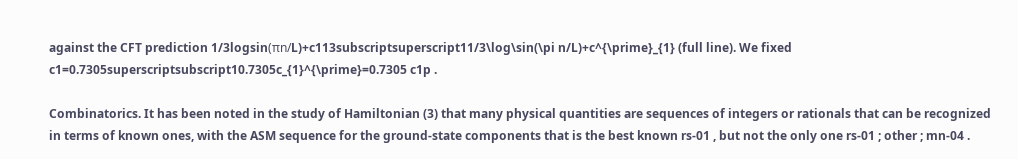against the CFT prediction 1/3logsin(πn/L)+c113subscriptsuperscript11/3\log\sin(\pi n/L)+c^{\prime}_{1} (full line). We fixed c1=0.7305superscriptsubscript10.7305c_{1}^{\prime}=0.7305 c1p .

Combinatorics. It has been noted in the study of Hamiltonian (3) that many physical quantities are sequences of integers or rationals that can be recognized in terms of known ones, with the ASM sequence for the ground-state components that is the best known rs-01 , but not the only one rs-01 ; other ; mn-04 .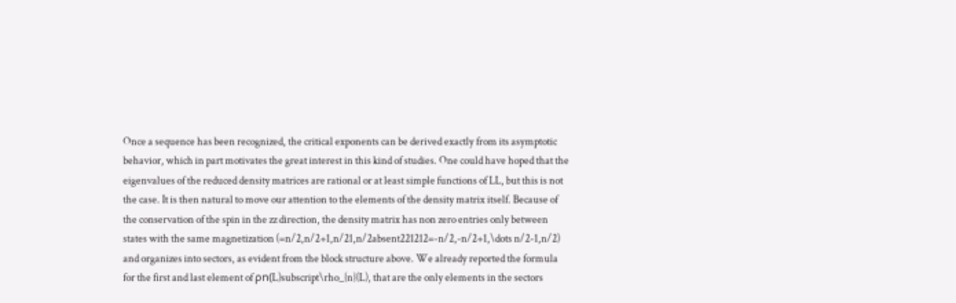Once a sequence has been recognized, the critical exponents can be derived exactly from its asymptotic behavior, which in part motivates the great interest in this kind of studies. One could have hoped that the eigenvalues of the reduced density matrices are rational or at least simple functions of LL, but this is not the case. It is then natural to move our attention to the elements of the density matrix itself. Because of the conservation of the spin in the zz direction, the density matrix has non zero entries only between states with the same magnetization (=n/2,n/2+1,n/21,n/2absent221212=-n/2,-n/2+1,\dots n/2-1,n/2) and organizes into sectors, as evident from the block structure above. We already reported the formula for the first and last element of ρn(L)subscript\rho_{n}(L), that are the only elements in the sectors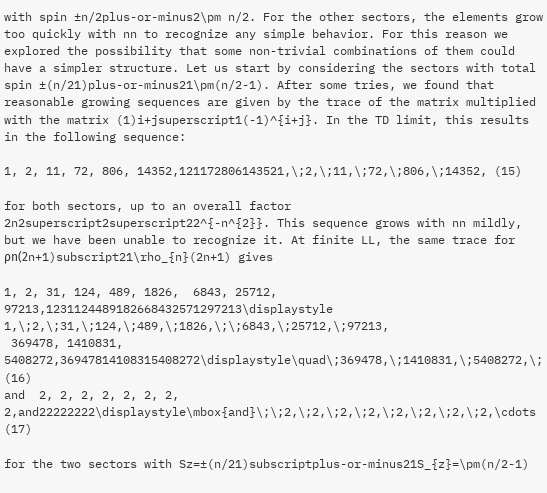with spin ±n/2plus-or-minus2\pm n/2. For the other sectors, the elements grow too quickly with nn to recognize any simple behavior. For this reason we explored the possibility that some non-trivial combinations of them could have a simpler structure. Let us start by considering the sectors with total spin ±(n/21)plus-or-minus21\pm(n/2-1). After some tries, we found that reasonable growing sequences are given by the trace of the matrix multiplied with the matrix (1)i+jsuperscript1(-1)^{i+j}. In the TD limit, this results in the following sequence:

1, 2, 11, 72, 806, 14352,121172806143521,\;2,\;11,\;72,\;806,\;14352, (15)

for both sectors, up to an overall factor 2n2superscript2superscript22^{-n^{2}}. This sequence grows with nn mildly, but we have been unable to recognize it. At finite LL, the same trace for ρn(2n+1)subscript21\rho_{n}(2n+1) gives

1, 2, 31, 124, 489, 1826,  6843, 25712, 97213,1231124489182668432571297213\displaystyle 1,\;2,\;31,\;124,\;489,\;1826,\;\;6843,\;25712,\;97213,
 369478, 1410831, 5408272,36947814108315408272\displaystyle\quad\;369478,\;1410831,\;5408272,\; (16)
and  2, 2, 2, 2, 2, 2, 2, 2,and22222222\displaystyle\mbox{and}\;\;2,\;2,\;2,\;2,\;2,\;2,\;2,\;2,\cdots (17)

for the two sectors with Sz=±(n/21)subscriptplus-or-minus21S_{z}=\pm(n/2-1)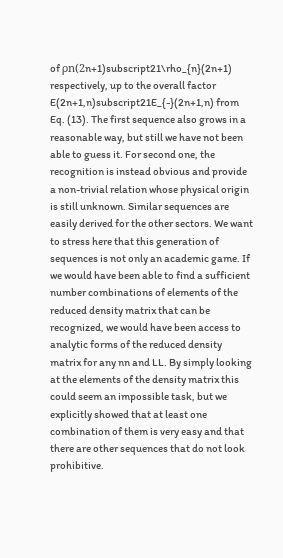of ρn(2n+1)subscript21\rho_{n}(2n+1) respectively, up to the overall factor E(2n+1,n)subscript21E_{-}(2n+1,n) from Eq. (13). The first sequence also grows in a reasonable way, but still we have not been able to guess it. For second one, the recognition is instead obvious and provide a non-trivial relation whose physical origin is still unknown. Similar sequences are easily derived for the other sectors. We want to stress here that this generation of sequences is not only an academic game. If we would have been able to find a sufficient number combinations of elements of the reduced density matrix that can be recognized, we would have been access to analytic forms of the reduced density matrix for any nn and LL. By simply looking at the elements of the density matrix this could seem an impossible task, but we explicitly showed that at least one combination of them is very easy and that there are other sequences that do not look prohibitive.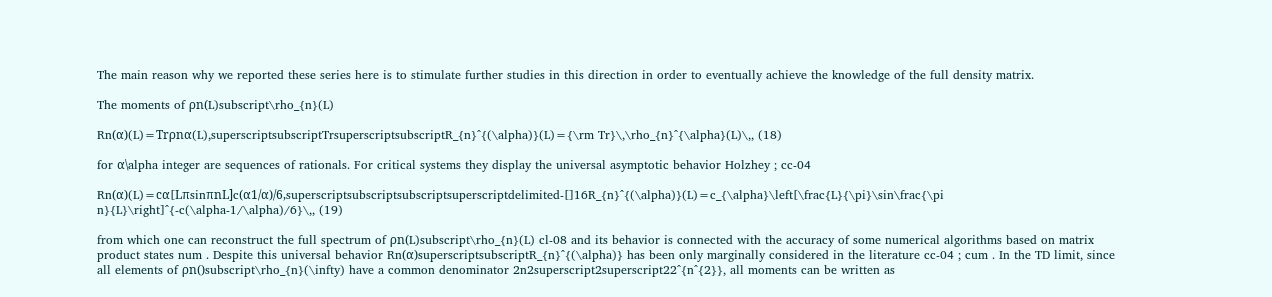The main reason why we reported these series here is to stimulate further studies in this direction in order to eventually achieve the knowledge of the full density matrix.

The moments of ρn(L)subscript\rho_{n}(L)

Rn(α)(L)=Trρnα(L),superscriptsubscriptTrsuperscriptsubscriptR_{n}^{(\alpha)}(L)={\rm Tr}\,\rho_{n}^{\alpha}(L)\,, (18)

for α\alpha integer are sequences of rationals. For critical systems they display the universal asymptotic behavior Holzhey ; cc-04

Rn(α)(L)=cα[LπsinπnL]c(α1/α)/6,superscriptsubscriptsubscriptsuperscriptdelimited-[]16R_{n}^{(\alpha)}(L)=c_{\alpha}\left[\frac{L}{\pi}\sin\frac{\pi n}{L}\right]^{-c(\alpha-1/\alpha)/6}\,, (19)

from which one can reconstruct the full spectrum of ρn(L)subscript\rho_{n}(L) cl-08 and its behavior is connected with the accuracy of some numerical algorithms based on matrix product states num . Despite this universal behavior Rn(α)superscriptsubscriptR_{n}^{(\alpha)} has been only marginally considered in the literature cc-04 ; cum . In the TD limit, since all elements of ρn()subscript\rho_{n}(\infty) have a common denominator 2n2superscript2superscript22^{n^{2}}, all moments can be written as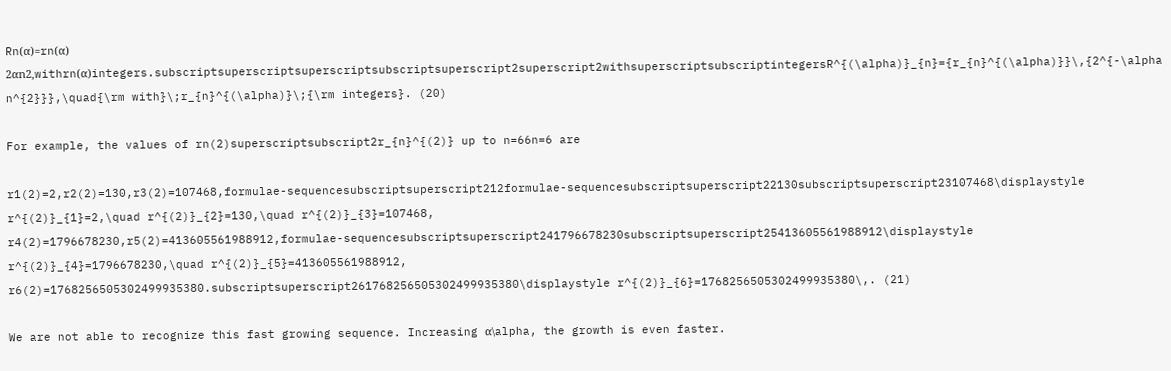Rn(α)=rn(α) 2αn2,withrn(α)integers.subscriptsuperscriptsuperscriptsubscriptsuperscript2superscript2withsuperscriptsubscriptintegersR^{(\alpha)}_{n}={r_{n}^{(\alpha)}}\,{2^{-\alpha n^{2}}},\quad{\rm with}\;r_{n}^{(\alpha)}\;{\rm integers}. (20)

For example, the values of rn(2)superscriptsubscript2r_{n}^{(2)} up to n=66n=6 are

r1(2)=2,r2(2)=130,r3(2)=107468,formulae-sequencesubscriptsuperscript212formulae-sequencesubscriptsuperscript22130subscriptsuperscript23107468\displaystyle r^{(2)}_{1}=2,\quad r^{(2)}_{2}=130,\quad r^{(2)}_{3}=107468,
r4(2)=1796678230,r5(2)=413605561988912,formulae-sequencesubscriptsuperscript241796678230subscriptsuperscript25413605561988912\displaystyle r^{(2)}_{4}=1796678230,\quad r^{(2)}_{5}=413605561988912,
r6(2)=1768256505302499935380.subscriptsuperscript261768256505302499935380\displaystyle r^{(2)}_{6}=1768256505302499935380\,. (21)

We are not able to recognize this fast growing sequence. Increasing α\alpha, the growth is even faster.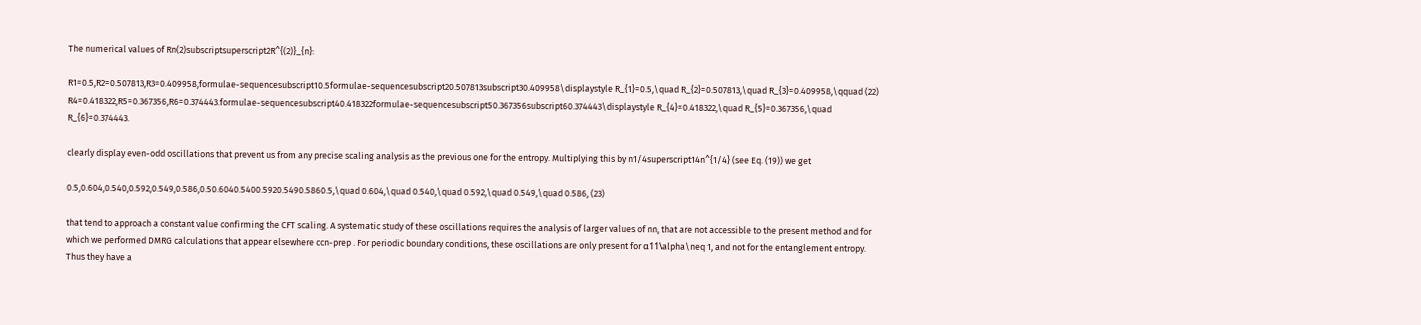The numerical values of Rn(2)subscriptsuperscript2R^{(2)}_{n}:

R1=0.5,R2=0.507813,R3=0.409958,formulae-sequencesubscript10.5formulae-sequencesubscript20.507813subscript30.409958\displaystyle R_{1}=0.5,\quad R_{2}=0.507813,\quad R_{3}=0.409958,\qquad (22)
R4=0.418322,R5=0.367356,R6=0.374443.formulae-sequencesubscript40.418322formulae-sequencesubscript50.367356subscript60.374443\displaystyle R_{4}=0.418322,\quad R_{5}=0.367356,\quad R_{6}=0.374443.

clearly display even-odd oscillations that prevent us from any precise scaling analysis as the previous one for the entropy. Multiplying this by n1/4superscript14n^{1/4} (see Eq. (19)) we get

0.5,0.604,0.540,0.592,0.549,0.586,0.50.6040.5400.5920.5490.5860.5,\quad 0.604,\quad 0.540,\quad 0.592,\quad 0.549,\quad 0.586, (23)

that tend to approach a constant value confirming the CFT scaling. A systematic study of these oscillations requires the analysis of larger values of nn, that are not accessible to the present method and for which we performed DMRG calculations that appear elsewhere ccn-prep . For periodic boundary conditions, these oscillations are only present for α11\alpha\neq 1, and not for the entanglement entropy. Thus they have a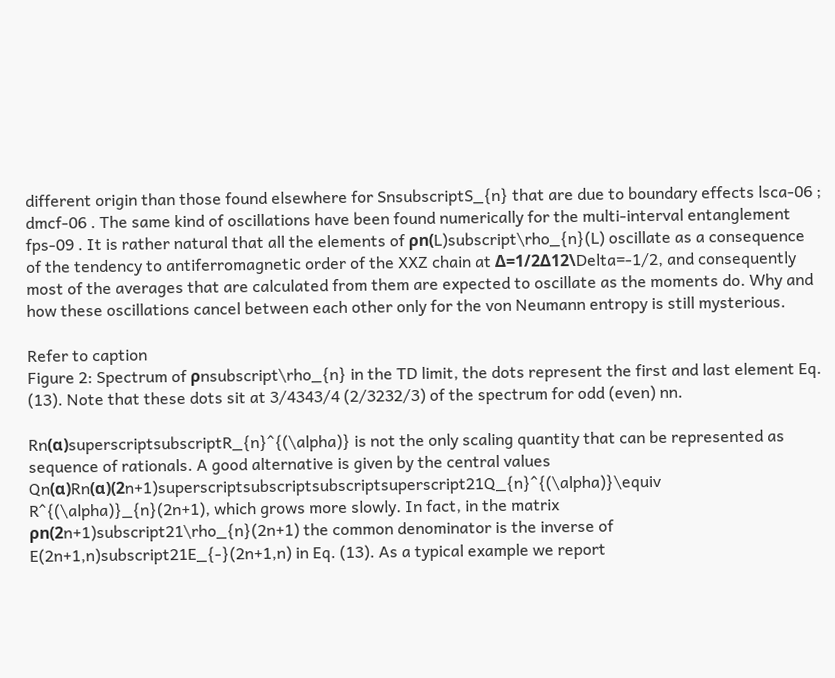different origin than those found elsewhere for SnsubscriptS_{n} that are due to boundary effects lsca-06 ; dmcf-06 . The same kind of oscillations have been found numerically for the multi-interval entanglement fps-09 . It is rather natural that all the elements of ρn(L)subscript\rho_{n}(L) oscillate as a consequence of the tendency to antiferromagnetic order of the XXZ chain at Δ=1/2Δ12\Delta=-1/2, and consequently most of the averages that are calculated from them are expected to oscillate as the moments do. Why and how these oscillations cancel between each other only for the von Neumann entropy is still mysterious.

Refer to caption
Figure 2: Spectrum of ρnsubscript\rho_{n} in the TD limit, the dots represent the first and last element Eq. (13). Note that these dots sit at 3/4343/4 (2/3232/3) of the spectrum for odd (even) nn.

Rn(α)superscriptsubscriptR_{n}^{(\alpha)} is not the only scaling quantity that can be represented as sequence of rationals. A good alternative is given by the central values Qn(α)Rn(α)(2n+1)superscriptsubscriptsubscriptsuperscript21Q_{n}^{(\alpha)}\equiv R^{(\alpha)}_{n}(2n+1), which grows more slowly. In fact, in the matrix ρn(2n+1)subscript21\rho_{n}(2n+1) the common denominator is the inverse of E(2n+1,n)subscript21E_{-}(2n+1,n) in Eq. (13). As a typical example we report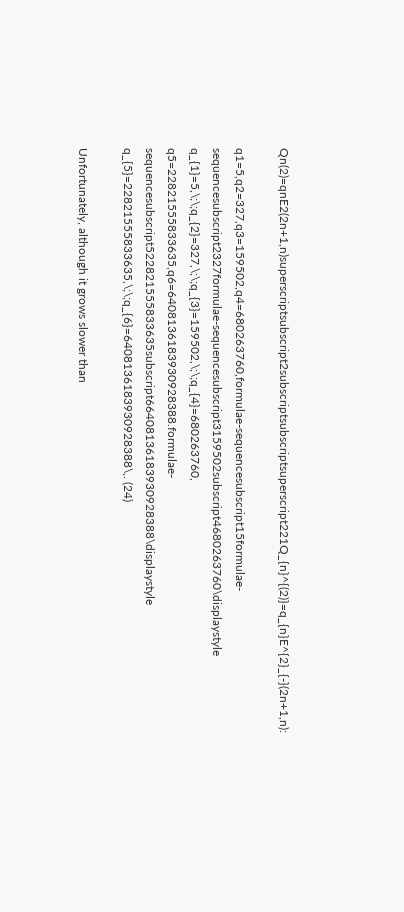Qn(2)=qnE2(2n+1,n)superscriptsubscript2subscriptsubscriptsuperscript221Q_{n}^{(2)}=q_{n}E^{2}_{-}(2n+1,n):

q1=5,q2=327,q3=159502,q4=680263760,formulae-sequencesubscript15formulae-sequencesubscript2327formulae-sequencesubscript3159502subscript4680263760\displaystyle q_{1}=5,\;\;q_{2}=327,\;\;q_{3}=159502,\;\;q_{4}=680263760,
q5=22821555833635,q6=6408136183930928388.formulae-sequencesubscript522821555833635subscript66408136183930928388\displaystyle q_{5}=22821555833635,\;\;q_{6}=6408136183930928388\,. (24)

Unfortunately, although it grows slower than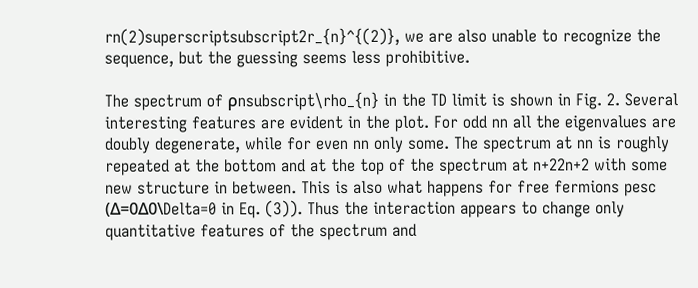rn(2)superscriptsubscript2r_{n}^{(2)}, we are also unable to recognize the sequence, but the guessing seems less prohibitive.

The spectrum of ρnsubscript\rho_{n} in the TD limit is shown in Fig. 2. Several interesting features are evident in the plot. For odd nn all the eigenvalues are doubly degenerate, while for even nn only some. The spectrum at nn is roughly repeated at the bottom and at the top of the spectrum at n+22n+2 with some new structure in between. This is also what happens for free fermions pesc (Δ=0Δ0\Delta=0 in Eq. (3)). Thus the interaction appears to change only quantitative features of the spectrum and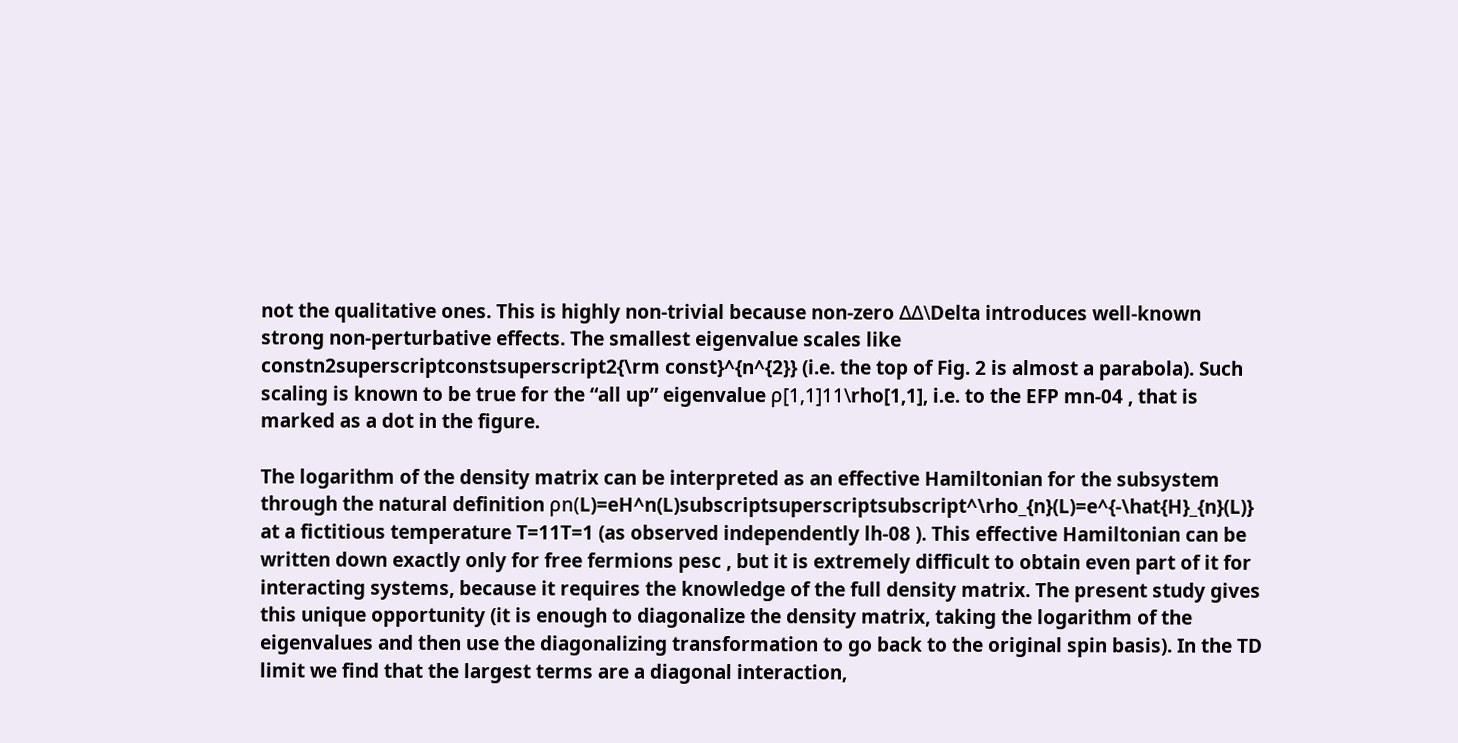not the qualitative ones. This is highly non-trivial because non-zero ΔΔ\Delta introduces well-known strong non-perturbative effects. The smallest eigenvalue scales like constn2superscriptconstsuperscript2{\rm const}^{n^{2}} (i.e. the top of Fig. 2 is almost a parabola). Such scaling is known to be true for the “all up” eigenvalue ρ[1,1]11\rho[1,1], i.e. to the EFP mn-04 , that is marked as a dot in the figure.

The logarithm of the density matrix can be interpreted as an effective Hamiltonian for the subsystem through the natural definition ρn(L)=eH^n(L)subscriptsuperscriptsubscript^\rho_{n}(L)=e^{-\hat{H}_{n}(L)} at a fictitious temperature T=11T=1 (as observed independently lh-08 ). This effective Hamiltonian can be written down exactly only for free fermions pesc , but it is extremely difficult to obtain even part of it for interacting systems, because it requires the knowledge of the full density matrix. The present study gives this unique opportunity (it is enough to diagonalize the density matrix, taking the logarithm of the eigenvalues and then use the diagonalizing transformation to go back to the original spin basis). In the TD limit we find that the largest terms are a diagonal interaction,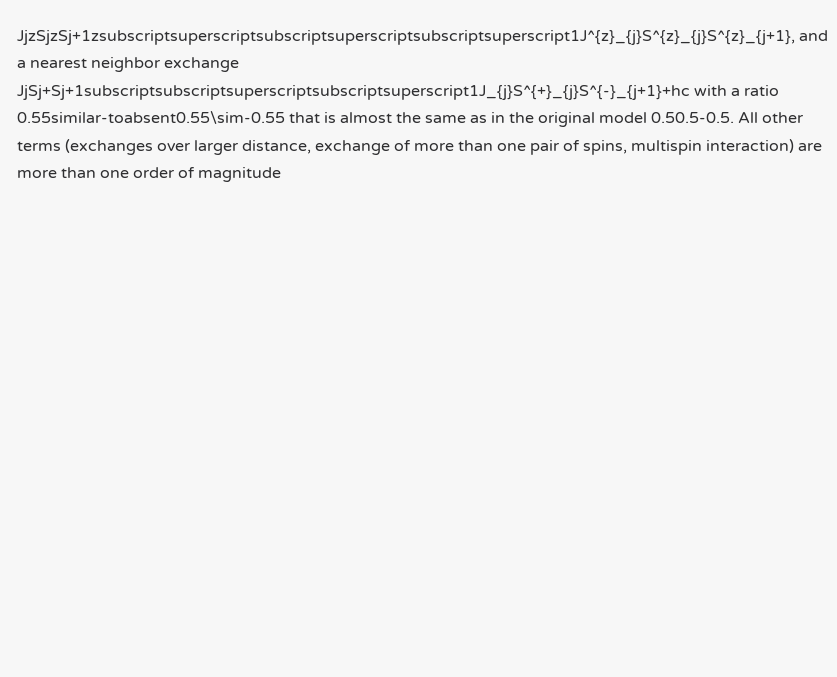JjzSjzSj+1zsubscriptsuperscriptsubscriptsuperscriptsubscriptsuperscript1J^{z}_{j}S^{z}_{j}S^{z}_{j+1}, and a nearest neighbor exchange JjSj+Sj+1subscriptsubscriptsuperscriptsubscriptsuperscript1J_{j}S^{+}_{j}S^{-}_{j+1}+hc with a ratio 0.55similar-toabsent0.55\sim-0.55 that is almost the same as in the original model 0.50.5-0.5. All other terms (exchanges over larger distance, exchange of more than one pair of spins, multispin interaction) are more than one order of magnitude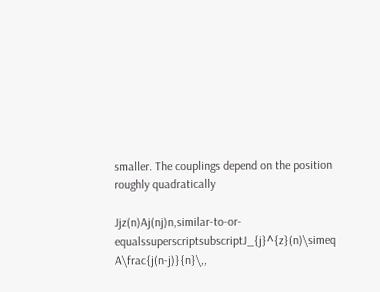smaller. The couplings depend on the position roughly quadratically

Jjz(n)Aj(nj)n,similar-to-or-equalssuperscriptsubscriptJ_{j}^{z}(n)\simeq A\frac{j(n-j)}{n}\,,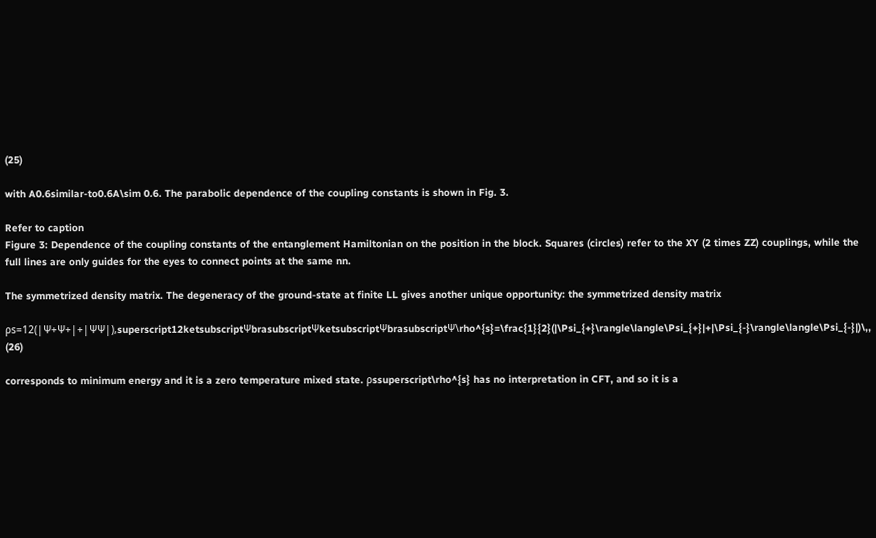(25)

with A0.6similar-to0.6A\sim 0.6. The parabolic dependence of the coupling constants is shown in Fig. 3.

Refer to caption
Figure 3: Dependence of the coupling constants of the entanglement Hamiltonian on the position in the block. Squares (circles) refer to the XY (2 times ZZ) couplings, while the full lines are only guides for the eyes to connect points at the same nn.

The symmetrized density matrix. The degeneracy of the ground-state at finite LL gives another unique opportunity: the symmetrized density matrix

ρs=12(|Ψ+Ψ+|+|ΨΨ|),superscript12ketsubscriptΨbrasubscriptΨketsubscriptΨbrasubscriptΨ\rho^{s}=\frac{1}{2}(|\Psi_{+}\rangle\langle\Psi_{+}|+|\Psi_{-}\rangle\langle\Psi_{-}|)\,, (26)

corresponds to minimum energy and it is a zero temperature mixed state. ρssuperscript\rho^{s} has no interpretation in CFT, and so it is a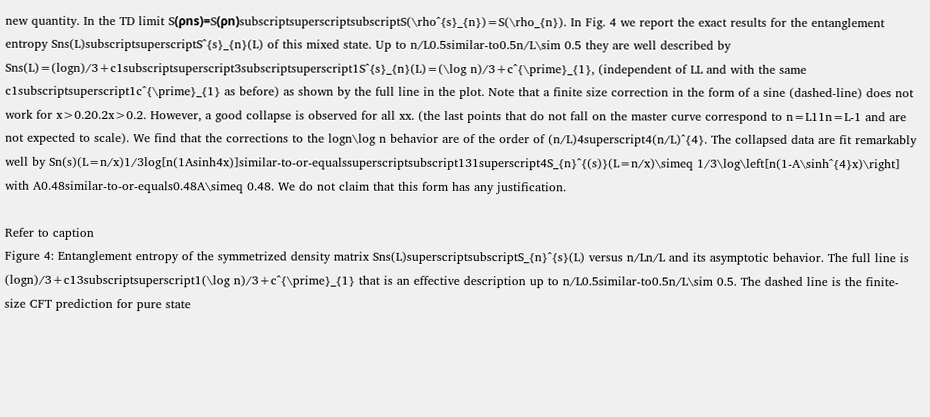new quantity. In the TD limit S(ρns)=S(ρn)subscriptsuperscriptsubscriptS(\rho^{s}_{n})=S(\rho_{n}). In Fig. 4 we report the exact results for the entanglement entropy Sns(L)subscriptsuperscriptS^{s}_{n}(L) of this mixed state. Up to n/L0.5similar-to0.5n/L\sim 0.5 they are well described by Sns(L)=(logn)/3+c1subscriptsuperscript3subscriptsuperscript1S^{s}_{n}(L)=(\log n)/3+c^{\prime}_{1}, (independent of LL and with the same c1subscriptsuperscript1c^{\prime}_{1} as before) as shown by the full line in the plot. Note that a finite size correction in the form of a sine (dashed-line) does not work for x>0.20.2x>0.2. However, a good collapse is observed for all xx. (the last points that do not fall on the master curve correspond to n=L11n=L-1 and are not expected to scale). We find that the corrections to the logn\log n behavior are of the order of (n/L)4superscript4(n/L)^{4}. The collapsed data are fit remarkably well by Sn(s)(L=n/x)1/3log[n(1Asinh4x)]similar-to-or-equalssuperscriptsubscript131superscript4S_{n}^{(s)}(L=n/x)\simeq 1/3\log\left[n(1-A\sinh^{4}x)\right] with A0.48similar-to-or-equals0.48A\simeq 0.48. We do not claim that this form has any justification.

Refer to caption
Figure 4: Entanglement entropy of the symmetrized density matrix Sns(L)superscriptsubscriptS_{n}^{s}(L) versus n/Ln/L and its asymptotic behavior. The full line is (logn)/3+c13subscriptsuperscript1(\log n)/3+c^{\prime}_{1} that is an effective description up to n/L0.5similar-to0.5n/L\sim 0.5. The dashed line is the finite-size CFT prediction for pure state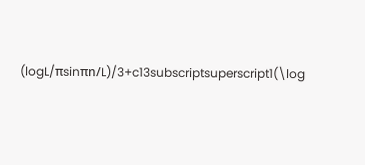(logL/πsinπn/L)/3+c13subscriptsuperscript1(\log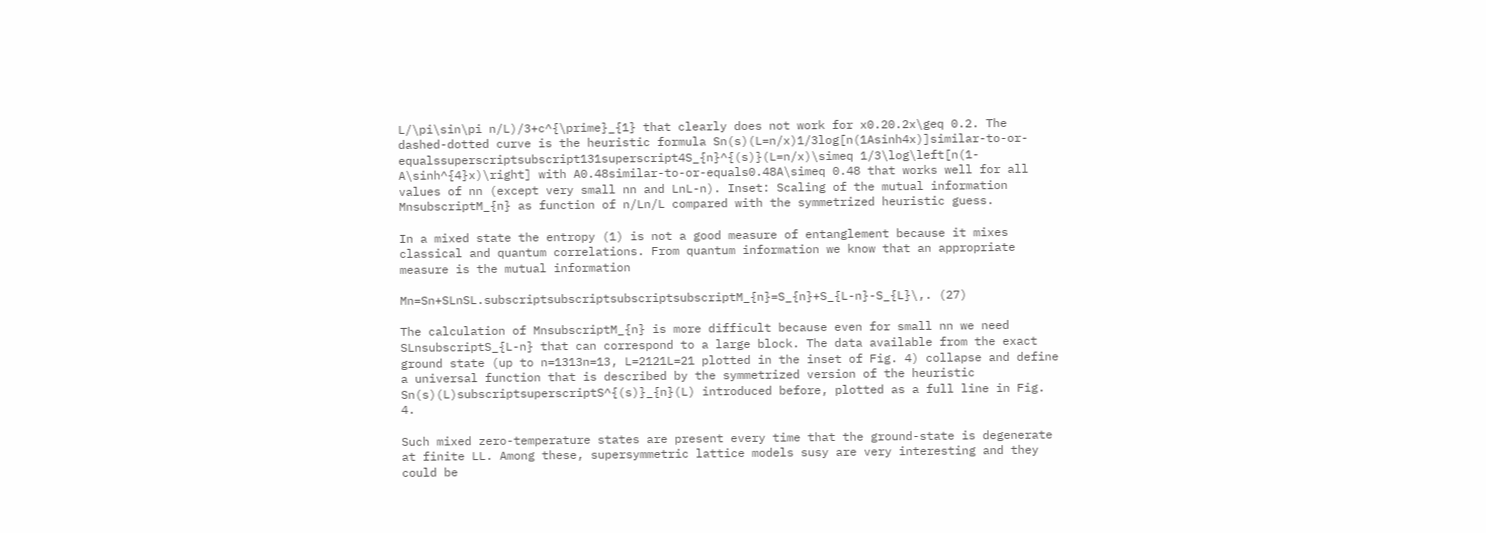L/\pi\sin\pi n/L)/3+c^{\prime}_{1} that clearly does not work for x0.20.2x\geq 0.2. The dashed-dotted curve is the heuristic formula Sn(s)(L=n/x)1/3log[n(1Asinh4x)]similar-to-or-equalssuperscriptsubscript131superscript4S_{n}^{(s)}(L=n/x)\simeq 1/3\log\left[n(1-A\sinh^{4}x)\right] with A0.48similar-to-or-equals0.48A\simeq 0.48 that works well for all values of nn (except very small nn and LnL-n). Inset: Scaling of the mutual information MnsubscriptM_{n} as function of n/Ln/L compared with the symmetrized heuristic guess.

In a mixed state the entropy (1) is not a good measure of entanglement because it mixes classical and quantum correlations. From quantum information we know that an appropriate measure is the mutual information

Mn=Sn+SLnSL.subscriptsubscriptsubscriptsubscriptM_{n}=S_{n}+S_{L-n}-S_{L}\,. (27)

The calculation of MnsubscriptM_{n} is more difficult because even for small nn we need SLnsubscriptS_{L-n} that can correspond to a large block. The data available from the exact ground state (up to n=1313n=13, L=2121L=21 plotted in the inset of Fig. 4) collapse and define a universal function that is described by the symmetrized version of the heuristic Sn(s)(L)subscriptsuperscriptS^{(s)}_{n}(L) introduced before, plotted as a full line in Fig. 4.

Such mixed zero-temperature states are present every time that the ground-state is degenerate at finite LL. Among these, supersymmetric lattice models susy are very interesting and they could be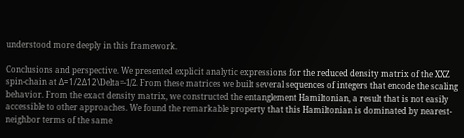understood more deeply in this framework.

Conclusions and perspective. We presented explicit analytic expressions for the reduced density matrix of the XXZ spin-chain at Δ=1/2Δ12\Delta=-1/2. From these matrices we built several sequences of integers that encode the scaling behavior. From the exact density matrix, we constructed the entanglement Hamiltonian, a result that is not easily accessible to other approaches. We found the remarkable property that this Hamiltonian is dominated by nearest-neighbor terms of the same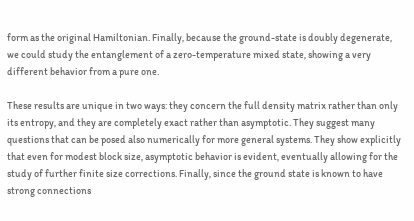form as the original Hamiltonian. Finally, because the ground-state is doubly degenerate, we could study the entanglement of a zero-temperature mixed state, showing a very different behavior from a pure one.

These results are unique in two ways: they concern the full density matrix rather than only its entropy, and they are completely exact rather than asymptotic. They suggest many questions that can be posed also numerically for more general systems. They show explicitly that even for modest block size, asymptotic behavior is evident, eventually allowing for the study of further finite size corrections. Finally, since the ground state is known to have strong connections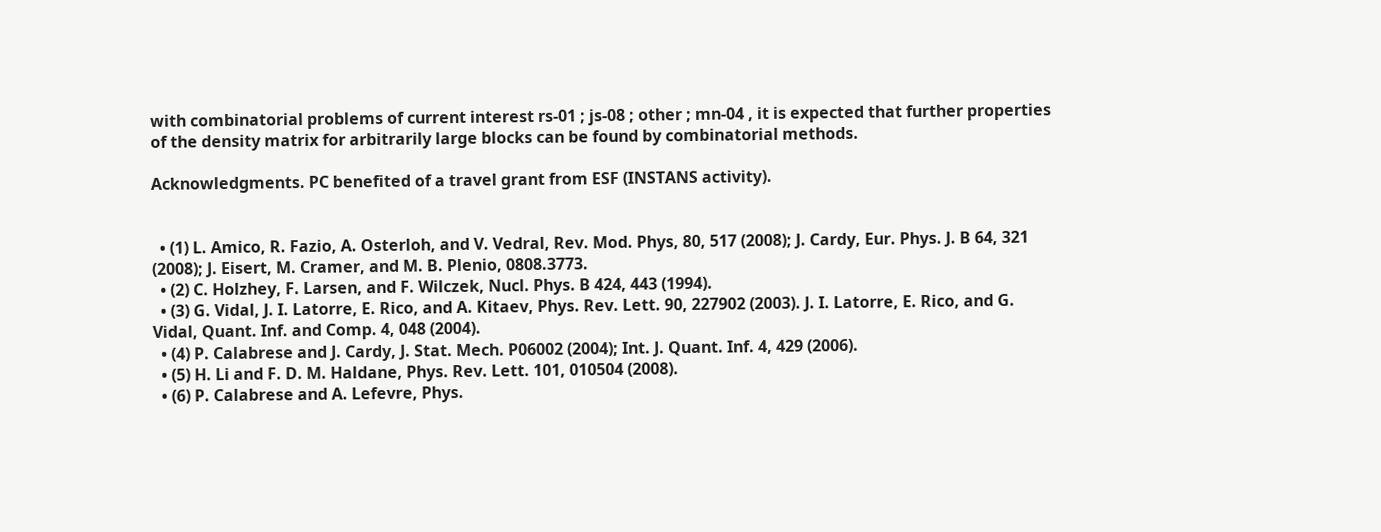with combinatorial problems of current interest rs-01 ; js-08 ; other ; mn-04 , it is expected that further properties of the density matrix for arbitrarily large blocks can be found by combinatorial methods.

Acknowledgments. PC benefited of a travel grant from ESF (INSTANS activity).


  • (1) L. Amico, R. Fazio, A. Osterloh, and V. Vedral, Rev. Mod. Phys, 80, 517 (2008); J. Cardy, Eur. Phys. J. B 64, 321 (2008); J. Eisert, M. Cramer, and M. B. Plenio, 0808.3773.
  • (2) C. Holzhey, F. Larsen, and F. Wilczek, Nucl. Phys. B 424, 443 (1994).
  • (3) G. Vidal, J. I. Latorre, E. Rico, and A. Kitaev, Phys. Rev. Lett. 90, 227902 (2003). J. I. Latorre, E. Rico, and G. Vidal, Quant. Inf. and Comp. 4, 048 (2004).
  • (4) P. Calabrese and J. Cardy, J. Stat. Mech. P06002 (2004); Int. J. Quant. Inf. 4, 429 (2006).
  • (5) H. Li and F. D. M. Haldane, Phys. Rev. Lett. 101, 010504 (2008).
  • (6) P. Calabrese and A. Lefevre, Phys.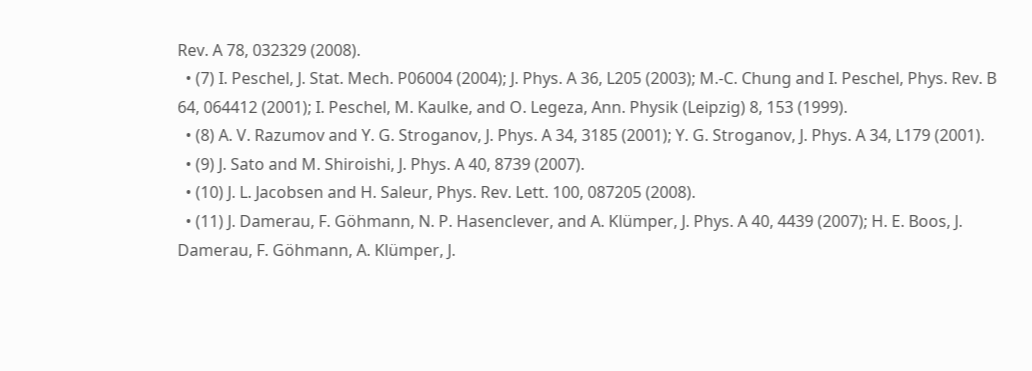Rev. A 78, 032329 (2008).
  • (7) I. Peschel, J. Stat. Mech. P06004 (2004); J. Phys. A 36, L205 (2003); M.-C. Chung and I. Peschel, Phys. Rev. B 64, 064412 (2001); I. Peschel, M. Kaulke, and O. Legeza, Ann. Physik (Leipzig) 8, 153 (1999).
  • (8) A. V. Razumov and Y. G. Stroganov, J. Phys. A 34, 3185 (2001); Y. G. Stroganov, J. Phys. A 34, L179 (2001).
  • (9) J. Sato and M. Shiroishi, J. Phys. A 40, 8739 (2007).
  • (10) J. L. Jacobsen and H. Saleur, Phys. Rev. Lett. 100, 087205 (2008).
  • (11) J. Damerau, F. Göhmann, N. P. Hasenclever, and A. Klümper, J. Phys. A 40, 4439 (2007); H. E. Boos, J. Damerau, F. Göhmann, A. Klümper, J.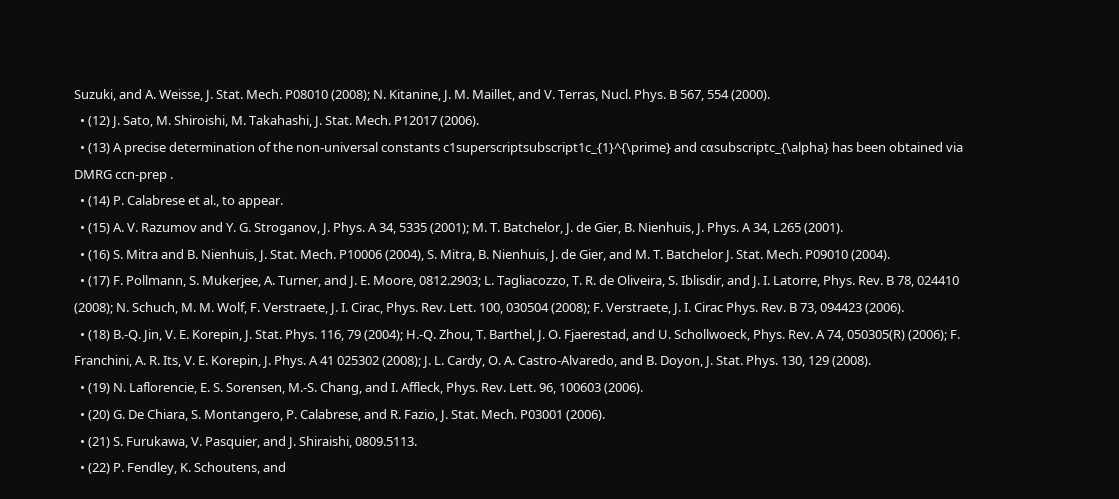Suzuki, and A. Weisse, J. Stat. Mech. P08010 (2008); N. Kitanine, J. M. Maillet, and V. Terras, Nucl. Phys. B 567, 554 (2000).
  • (12) J. Sato, M. Shiroishi, M. Takahashi, J. Stat. Mech. P12017 (2006).
  • (13) A precise determination of the non-universal constants c1superscriptsubscript1c_{1}^{\prime} and cαsubscriptc_{\alpha} has been obtained via DMRG ccn-prep .
  • (14) P. Calabrese et al., to appear.
  • (15) A. V. Razumov and Y. G. Stroganov, J. Phys. A 34, 5335 (2001); M. T. Batchelor, J. de Gier, B. Nienhuis, J. Phys. A 34, L265 (2001).
  • (16) S. Mitra and B. Nienhuis, J. Stat. Mech. P10006 (2004), S. Mitra, B. Nienhuis, J. de Gier, and M. T. Batchelor J. Stat. Mech. P09010 (2004).
  • (17) F. Pollmann, S. Mukerjee, A. Turner, and J. E. Moore, 0812.2903; L. Tagliacozzo, T. R. de Oliveira, S. Iblisdir, and J. I. Latorre, Phys. Rev. B 78, 024410 (2008); N. Schuch, M. M. Wolf, F. Verstraete, J. I. Cirac, Phys. Rev. Lett. 100, 030504 (2008); F. Verstraete, J. I. Cirac Phys. Rev. B 73, 094423 (2006).
  • (18) B.-Q. Jin, V. E. Korepin, J. Stat. Phys. 116, 79 (2004); H.-Q. Zhou, T. Barthel, J. O. Fjaerestad, and U. Schollwoeck, Phys. Rev. A 74, 050305(R) (2006); F. Franchini, A. R. Its, V. E. Korepin, J. Phys. A 41 025302 (2008); J. L. Cardy, O. A. Castro-Alvaredo, and B. Doyon, J. Stat. Phys. 130, 129 (2008).
  • (19) N. Laflorencie, E. S. Sorensen, M.-S. Chang, and I. Affleck, Phys. Rev. Lett. 96, 100603 (2006).
  • (20) G. De Chiara, S. Montangero, P. Calabrese, and R. Fazio, J. Stat. Mech. P03001 (2006).
  • (21) S. Furukawa, V. Pasquier, and J. Shiraishi, 0809.5113.
  • (22) P. Fendley, K. Schoutens, and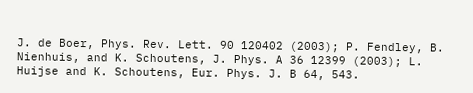J. de Boer, Phys. Rev. Lett. 90 120402 (2003); P. Fendley, B. Nienhuis, and K. Schoutens, J. Phys. A 36 12399 (2003); L. Huijse and K. Schoutens, Eur. Phys. J. B 64, 543.